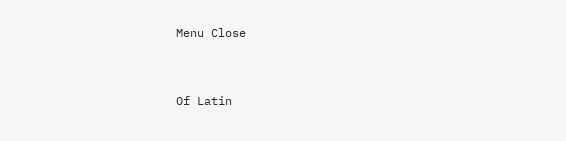Menu Close


Of Latin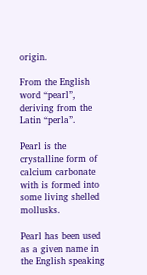origin.

From the English word “pearl”, deriving from the Latin “perla”.

Pearl is the crystalline form of calcium carbonate with is formed into some living shelled mollusks.

Pearl has been used as a given name in the English speaking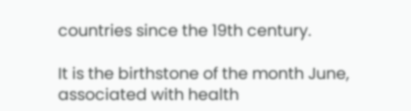countries since the 19th century.

It is the birthstone of the month June, associated with health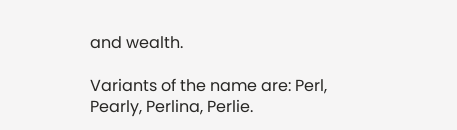and wealth.

Variants of the name are: Perl, Pearly, Perlina, Perlie.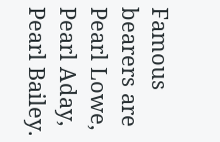Famous bearers are Pearl Lowe, Pearl Aday, Pearl Bailey.